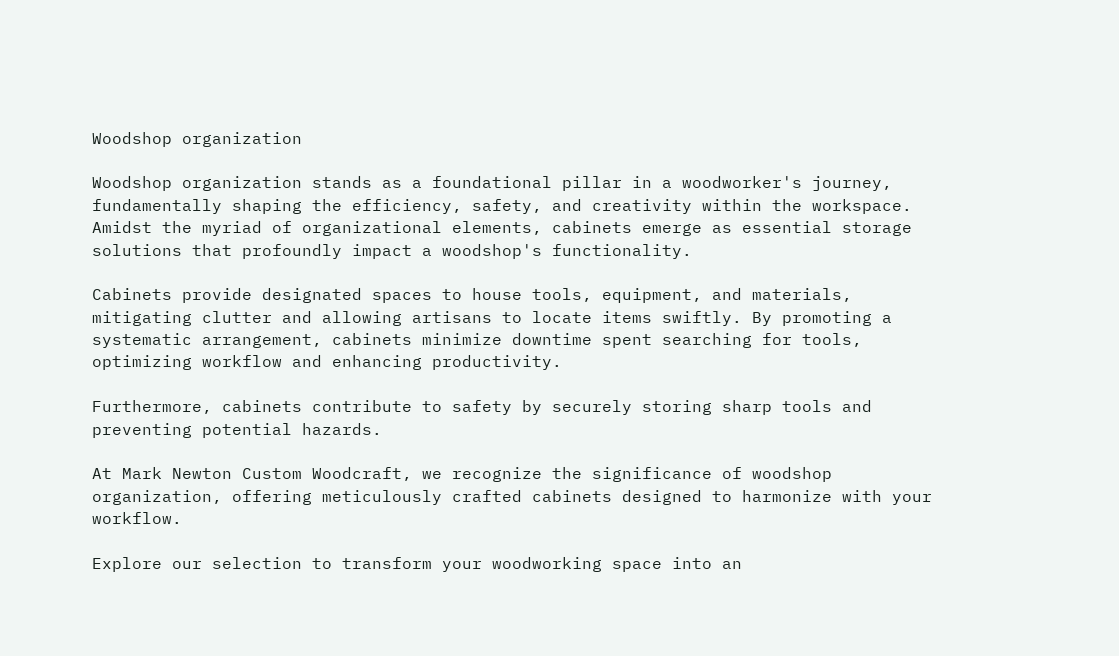Woodshop organization

Woodshop organization stands as a foundational pillar in a woodworker's journey, fundamentally shaping the efficiency, safety, and creativity within the workspace. Amidst the myriad of organizational elements, cabinets emerge as essential storage solutions that profoundly impact a woodshop's functionality.

Cabinets provide designated spaces to house tools, equipment, and materials, mitigating clutter and allowing artisans to locate items swiftly. By promoting a systematic arrangement, cabinets minimize downtime spent searching for tools, optimizing workflow and enhancing productivity.

Furthermore, cabinets contribute to safety by securely storing sharp tools and preventing potential hazards.

At Mark Newton Custom Woodcraft, we recognize the significance of woodshop organization, offering meticulously crafted cabinets designed to harmonize with your workflow.

Explore our selection to transform your woodworking space into an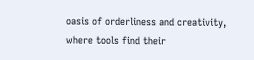oasis of orderliness and creativity, where tools find their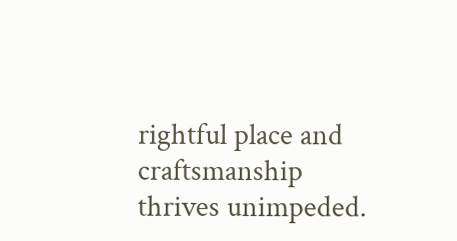rightful place and craftsmanship thrives unimpeded.